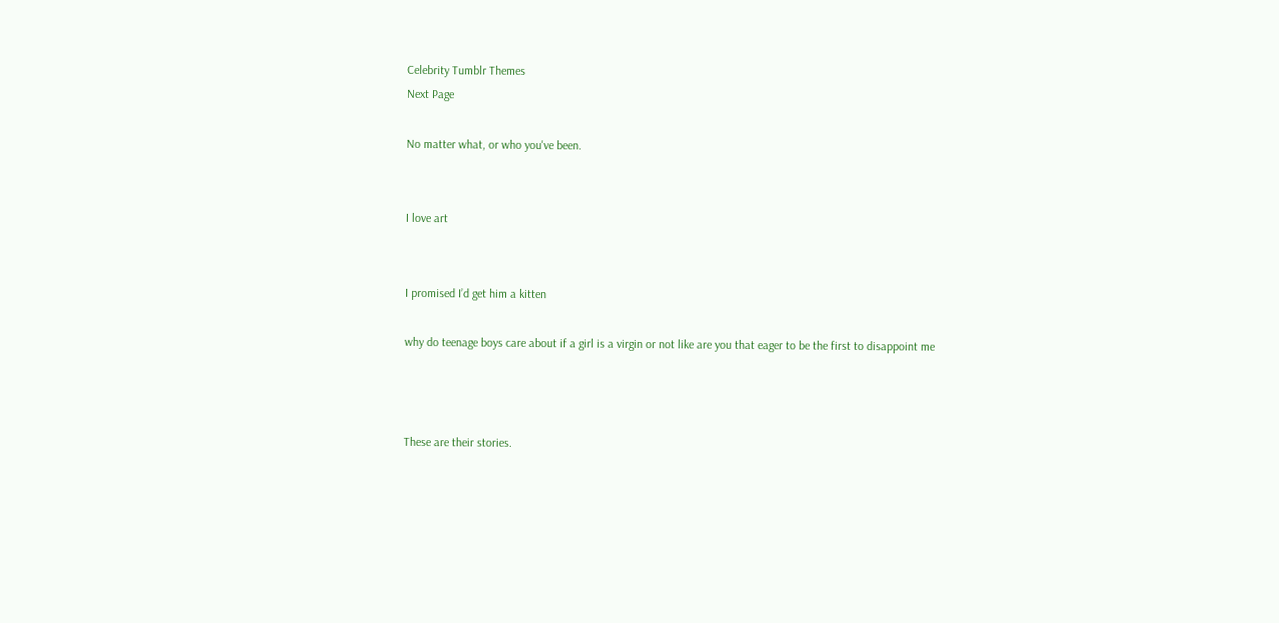Celebrity Tumblr Themes
Next Page

No matter what, or who you've been.


I love art


I promised I’d get him a kitten

why do teenage boys care about if a girl is a virgin or not like are you that eager to be the first to disappoint me



These are their stories.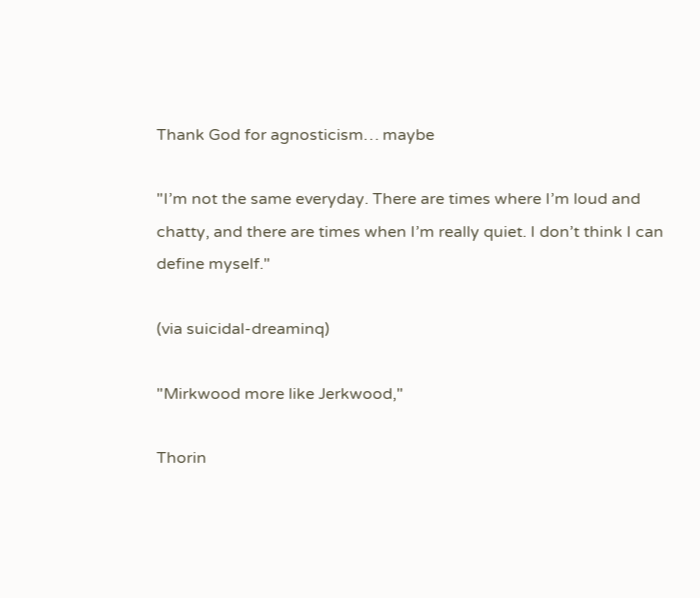Thank God for agnosticism… maybe

"I’m not the same everyday. There are times where I’m loud and chatty, and there are times when I’m really quiet. I don’t think I can define myself."

(via suicidal-dreaminq)

"Mirkwood more like Jerkwood,"

Thorin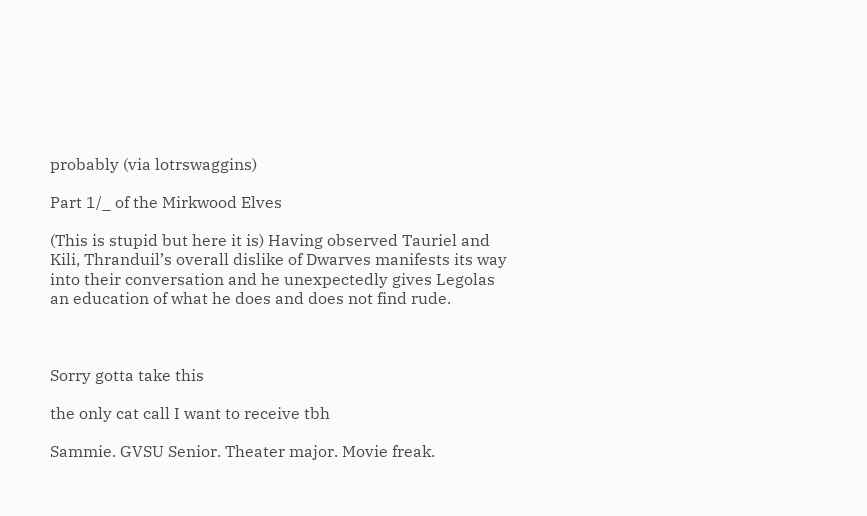probably (via lotrswaggins)

Part 1/_ of the Mirkwood Elves

(This is stupid but here it is) Having observed Tauriel and Kili, Thranduil’s overall dislike of Dwarves manifests its way into their conversation and he unexpectedly gives Legolas an education of what he does and does not find rude.



Sorry gotta take this

the only cat call I want to receive tbh

Sammie. GVSU Senior. Theater major. Movie freak.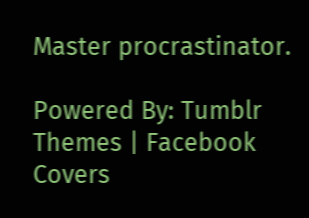Master procrastinator.

Powered By: Tumblr Themes | Facebook Covers